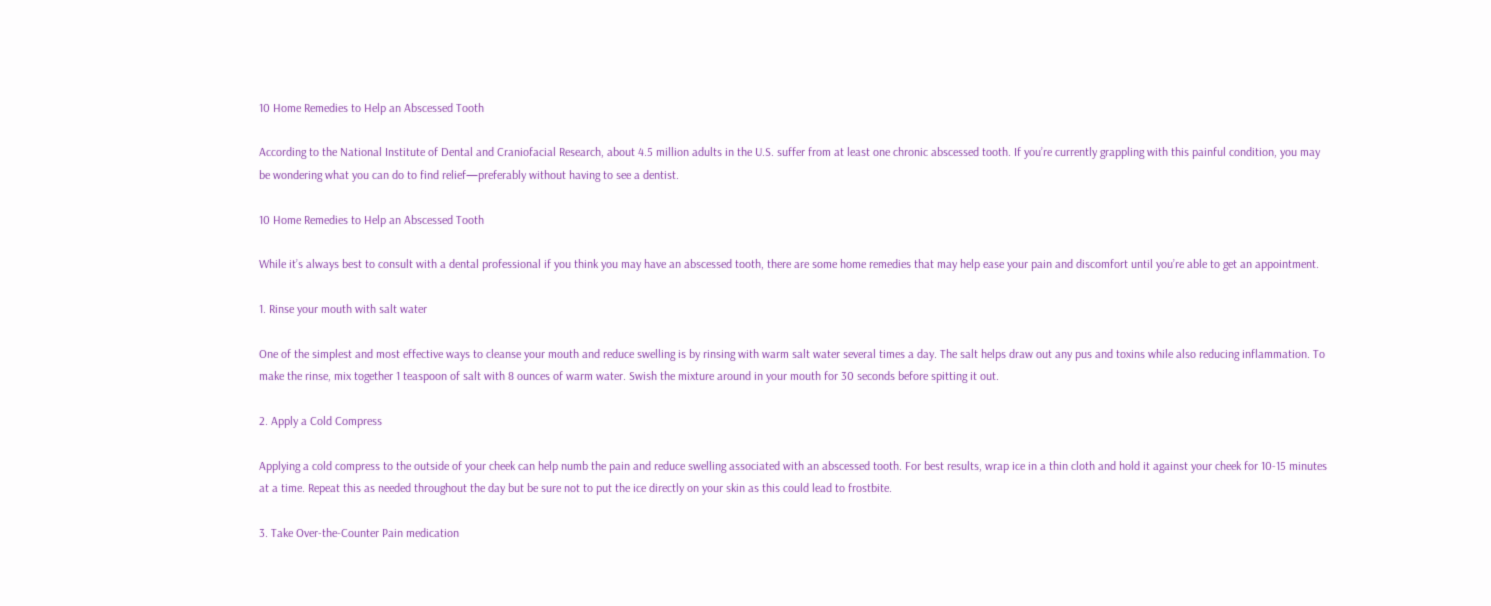10 Home Remedies to Help an Abscessed Tooth

According to the National Institute of Dental and Craniofacial Research, about 4.5 million adults in the U.S. suffer from at least one chronic abscessed tooth. If you’re currently grappling with this painful condition, you may be wondering what you can do to find relief—preferably without having to see a dentist.

10 Home Remedies to Help an Abscessed Tooth

While it’s always best to consult with a dental professional if you think you may have an abscessed tooth, there are some home remedies that may help ease your pain and discomfort until you’re able to get an appointment.

1. Rinse your mouth with salt water

One of the simplest and most effective ways to cleanse your mouth and reduce swelling is by rinsing with warm salt water several times a day. The salt helps draw out any pus and toxins while also reducing inflammation. To make the rinse, mix together 1 teaspoon of salt with 8 ounces of warm water. Swish the mixture around in your mouth for 30 seconds before spitting it out.

2. Apply a Cold Compress

Applying a cold compress to the outside of your cheek can help numb the pain and reduce swelling associated with an abscessed tooth. For best results, wrap ice in a thin cloth and hold it against your cheek for 10-15 minutes at a time. Repeat this as needed throughout the day but be sure not to put the ice directly on your skin as this could lead to frostbite.

3. Take Over-the-Counter Pain medication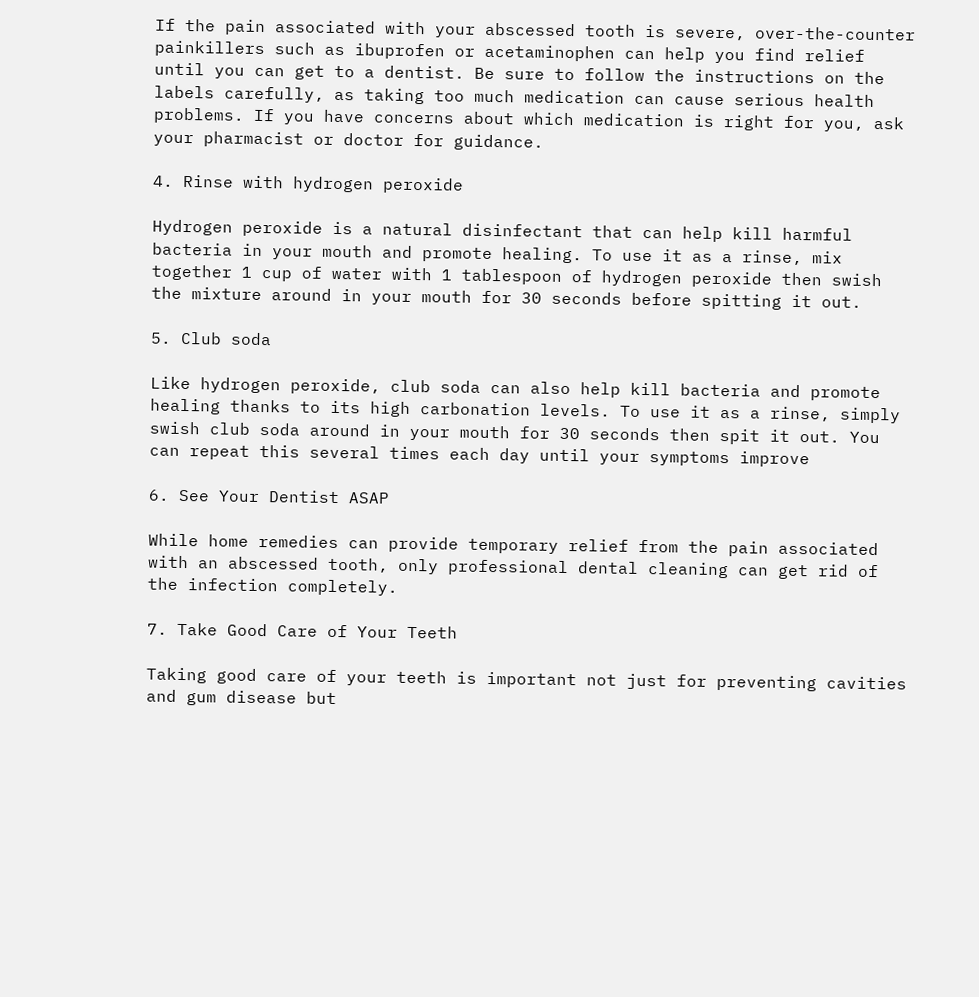If the pain associated with your abscessed tooth is severe, over-the-counter painkillers such as ibuprofen or acetaminophen can help you find relief until you can get to a dentist. Be sure to follow the instructions on the labels carefully, as taking too much medication can cause serious health problems. If you have concerns about which medication is right for you, ask your pharmacist or doctor for guidance.

4. Rinse with hydrogen peroxide

Hydrogen peroxide is a natural disinfectant that can help kill harmful bacteria in your mouth and promote healing. To use it as a rinse, mix together 1 cup of water with 1 tablespoon of hydrogen peroxide then swish the mixture around in your mouth for 30 seconds before spitting it out.

5. Club soda

Like hydrogen peroxide, club soda can also help kill bacteria and promote healing thanks to its high carbonation levels. To use it as a rinse, simply swish club soda around in your mouth for 30 seconds then spit it out. You can repeat this several times each day until your symptoms improve

6. See Your Dentist ASAP

While home remedies can provide temporary relief from the pain associated with an abscessed tooth, only professional dental cleaning can get rid of the infection completely.

7. Take Good Care of Your Teeth

Taking good care of your teeth is important not just for preventing cavities and gum disease but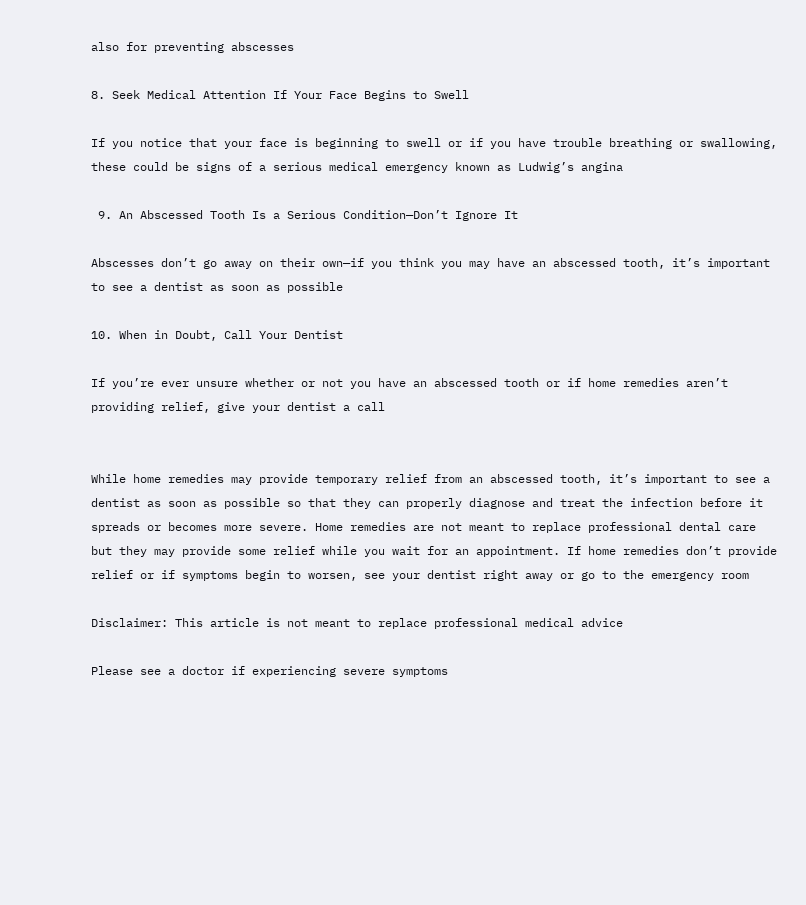also for preventing abscesses

8. Seek Medical Attention If Your Face Begins to Swell

If you notice that your face is beginning to swell or if you have trouble breathing or swallowing, these could be signs of a serious medical emergency known as Ludwig’s angina

 9. An Abscessed Tooth Is a Serious Condition—Don’t Ignore It

Abscesses don’t go away on their own—if you think you may have an abscessed tooth, it’s important to see a dentist as soon as possible

10. When in Doubt, Call Your Dentist

If you’re ever unsure whether or not you have an abscessed tooth or if home remedies aren’t providing relief, give your dentist a call


While home remedies may provide temporary relief from an abscessed tooth, it’s important to see a dentist as soon as possible so that they can properly diagnose and treat the infection before it spreads or becomes more severe. Home remedies are not meant to replace professional dental care but they may provide some relief while you wait for an appointment. If home remedies don’t provide relief or if symptoms begin to worsen, see your dentist right away or go to the emergency room

Disclaimer: This article is not meant to replace professional medical advice

Please see a doctor if experiencing severe symptoms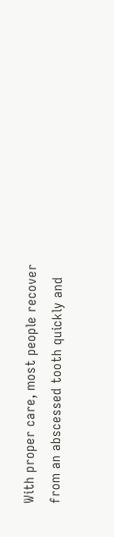With proper care, most people recover from an abscessed tooth quickly and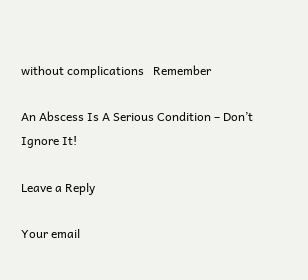without complications   Remember

An Abscess Is A Serious Condition – Don’t Ignore It!

Leave a Reply

Your email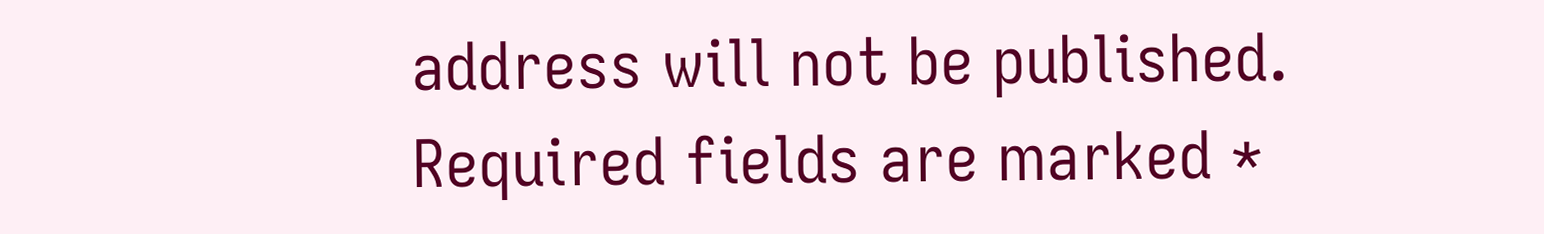address will not be published. Required fields are marked *